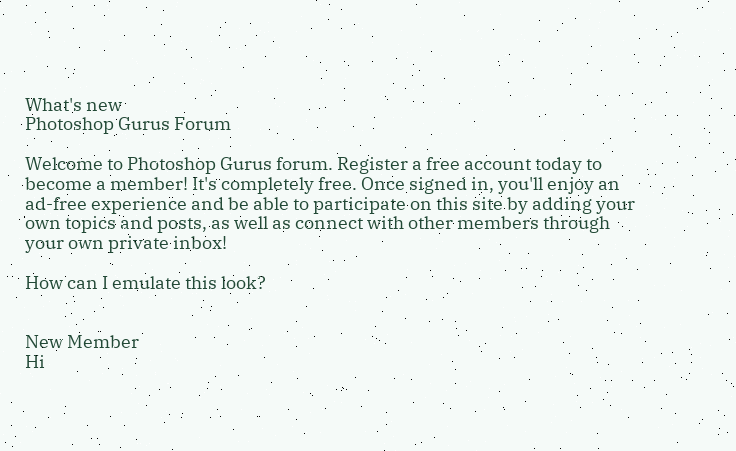What's new
Photoshop Gurus Forum

Welcome to Photoshop Gurus forum. Register a free account today to become a member! It's completely free. Once signed in, you'll enjoy an ad-free experience and be able to participate on this site by adding your own topics and posts, as well as connect with other members through your own private inbox!

How can I emulate this look?


New Member
Hi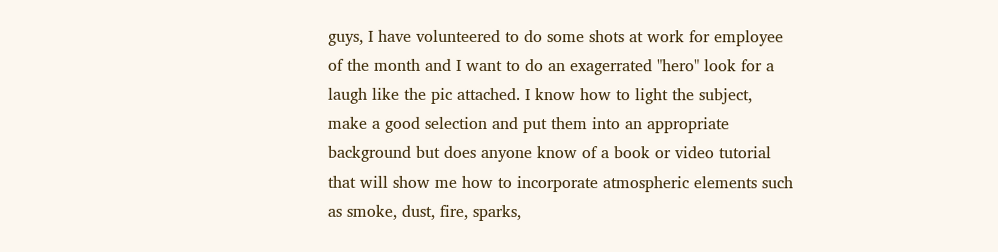guys, I have volunteered to do some shots at work for employee of the month and I want to do an exagerrated "hero" look for a laugh like the pic attached. I know how to light the subject, make a good selection and put them into an appropriate background but does anyone know of a book or video tutorial that will show me how to incorporate atmospheric elements such as smoke, dust, fire, sparks,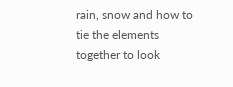rain, snow and how to tie the elements together to look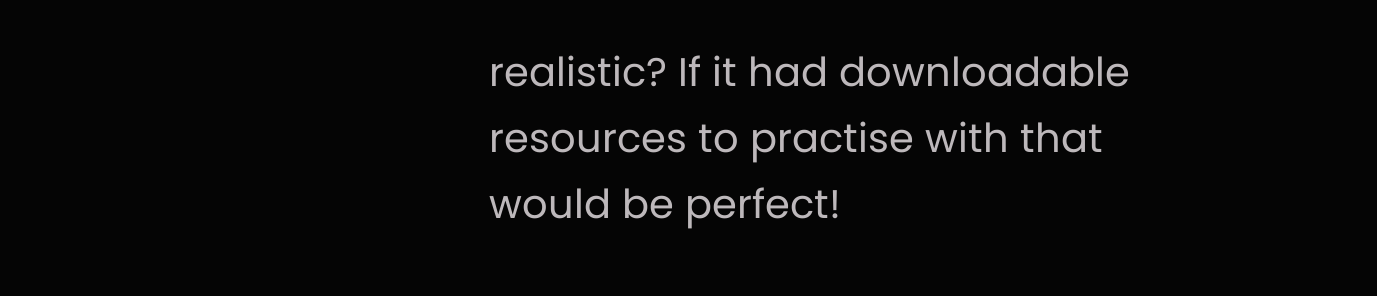realistic? If it had downloadable resources to practise with that would be perfect!